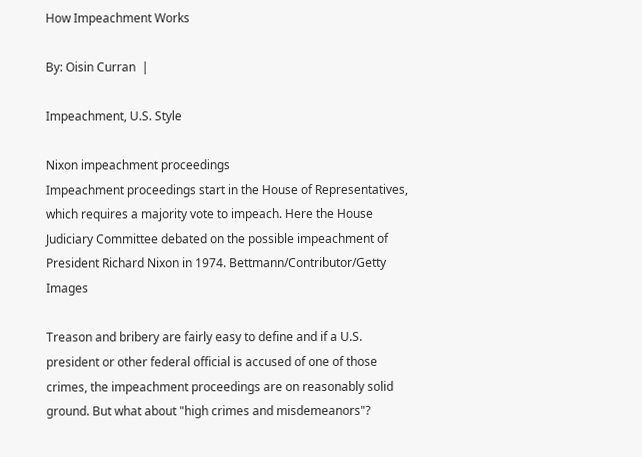How Impeachment Works

By: Oisin Curran  |

Impeachment, U.S. Style

Nixon impeachment proceedings
Impeachment proceedings start in the House of Representatives, which requires a majority vote to impeach. Here the House Judiciary Committee debated on the possible impeachment of President Richard Nixon in 1974. Bettmann/Contributor/Getty Images

Treason and bribery are fairly easy to define and if a U.S. president or other federal official is accused of one of those crimes, the impeachment proceedings are on reasonably solid ground. But what about "high crimes and misdemeanors"?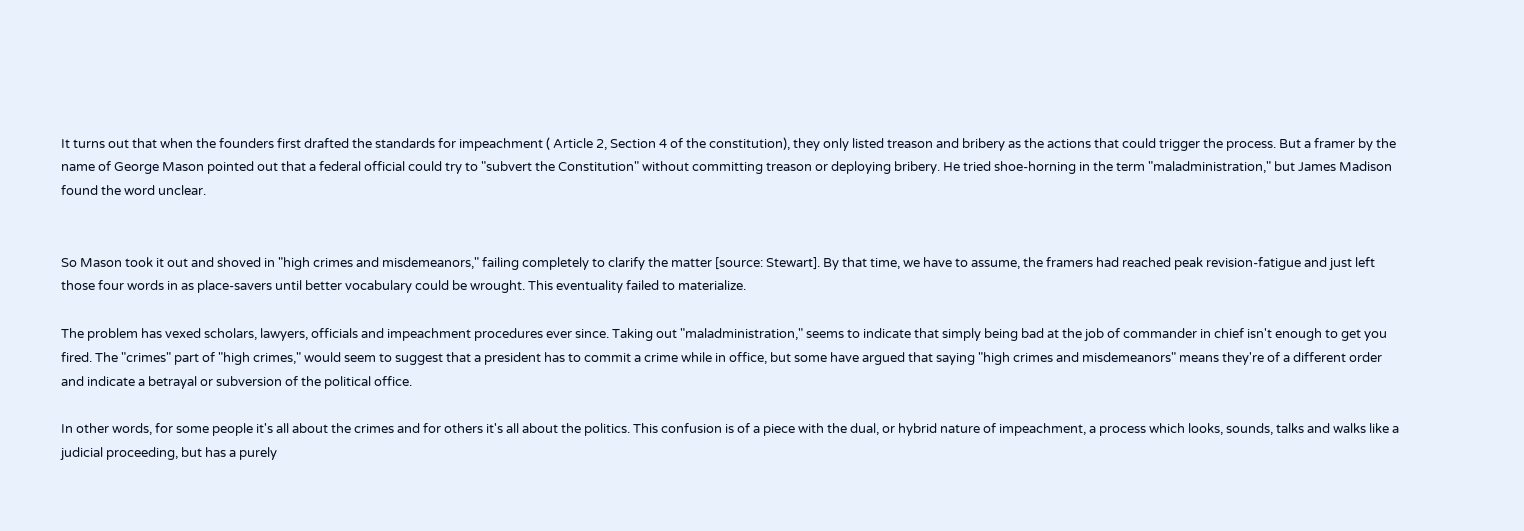It turns out that when the founders first drafted the standards for impeachment ( Article 2, Section 4 of the constitution), they only listed treason and bribery as the actions that could trigger the process. But a framer by the name of George Mason pointed out that a federal official could try to "subvert the Constitution" without committing treason or deploying bribery. He tried shoe-horning in the term "maladministration," but James Madison found the word unclear.


So Mason took it out and shoved in "high crimes and misdemeanors," failing completely to clarify the matter [source: Stewart]. By that time, we have to assume, the framers had reached peak revision-fatigue and just left those four words in as place-savers until better vocabulary could be wrought. This eventuality failed to materialize.

The problem has vexed scholars, lawyers, officials and impeachment procedures ever since. Taking out "maladministration," seems to indicate that simply being bad at the job of commander in chief isn't enough to get you fired. The "crimes" part of "high crimes," would seem to suggest that a president has to commit a crime while in office, but some have argued that saying "high crimes and misdemeanors" means they're of a different order and indicate a betrayal or subversion of the political office.

In other words, for some people it's all about the crimes and for others it's all about the politics. This confusion is of a piece with the dual, or hybrid nature of impeachment, a process which looks, sounds, talks and walks like a judicial proceeding, but has a purely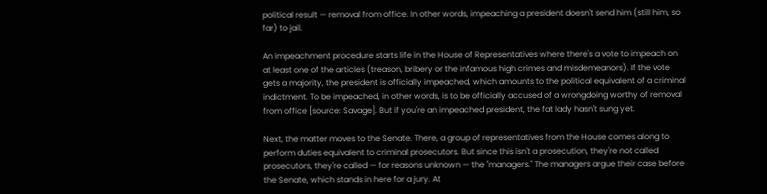political result — removal from office. In other words, impeaching a president doesn't send him (still him, so far) to jail.

An impeachment procedure starts life in the House of Representatives where there's a vote to impeach on at least one of the articles (treason, bribery or the infamous high crimes and misdemeanors). If the vote gets a majority, the president is officially impeached, which amounts to the political equivalent of a criminal indictment. To be impeached, in other words, is to be officially accused of a wrongdoing worthy of removal from office [source: Savage]. But if you're an impeached president, the fat lady hasn't sung yet.

Next, the matter moves to the Senate. There, a group of representatives from the House comes along to perform duties equivalent to criminal prosecutors. But since this isn't a prosecution, they're not called prosecutors, they're called — for reasons unknown — the "managers." The managers argue their case before the Senate, which stands in here for a jury. At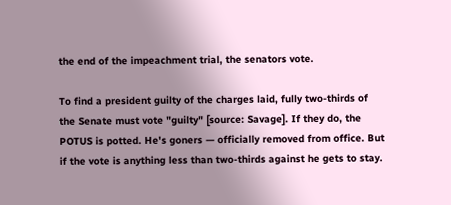the end of the impeachment trial, the senators vote.

To find a president guilty of the charges laid, fully two-thirds of the Senate must vote "guilty" [source: Savage]. If they do, the POTUS is potted. He's goners — officially removed from office. But if the vote is anything less than two-thirds against he gets to stay.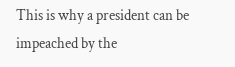This is why a president can be impeached by the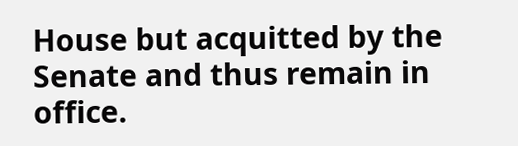House but acquitted by the Senate and thus remain in office.